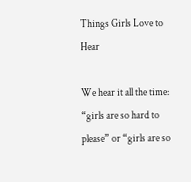Things Girls Love to Hear

We hear it all the time: “girls are so hard to please” or “girls are so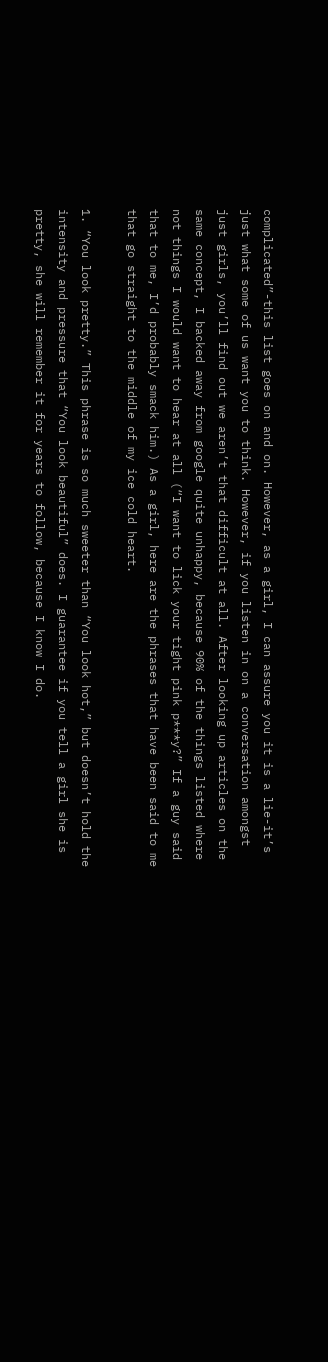complicated”-this list goes on and on. However, as a girl, I can assure you it is a lie-it’s just what some of us want you to think. However, if you listen in on a conversation amongst just girls, you’ll find out we aren’t that difficult at all. After looking up articles on the same concept, I backed away from google quite unhappy, because 90% of the things listed where not things I would want to hear at all (“I want to lick your tight pink p***y?” If a guy said that to me, I’d probably smack him.) As a girl, here are the phrases that have been said to me that go straight to the middle of my ice cold heart.

1. “You look pretty.” This phrase is so much sweeter than “You look hot,” but doesn’t hold the intensity and pressure that “You look beautiful” does. I guarantee if you tell a girl she is pretty, she will remember it for years to follow, because I know I do.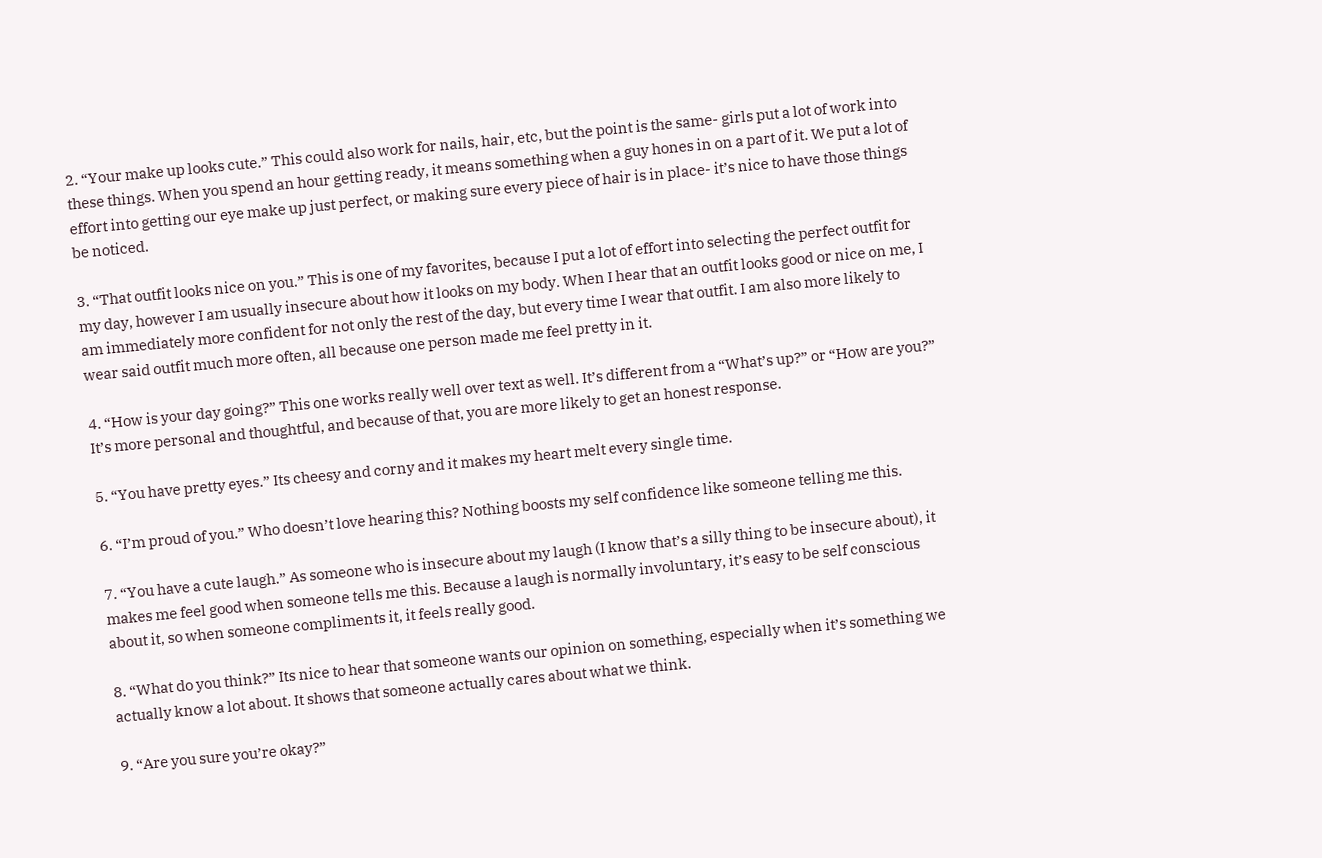2. “Your make up looks cute.” This could also work for nails, hair, etc, but the point is the same- girls put a lot of work into these things. When you spend an hour getting ready, it means something when a guy hones in on a part of it. We put a lot of effort into getting our eye make up just perfect, or making sure every piece of hair is in place- it’s nice to have those things be noticed.

3. “That outfit looks nice on you.” This is one of my favorites, because I put a lot of effort into selecting the perfect outfit for my day, however I am usually insecure about how it looks on my body. When I hear that an outfit looks good or nice on me, I am immediately more confident for not only the rest of the day, but every time I wear that outfit. I am also more likely to wear said outfit much more often, all because one person made me feel pretty in it.

4. “How is your day going?” This one works really well over text as well. It’s different from a “What’s up?” or “How are you?” It’s more personal and thoughtful, and because of that, you are more likely to get an honest response.

5. “You have pretty eyes.” Its cheesy and corny and it makes my heart melt every single time.

6. “I’m proud of you.” Who doesn’t love hearing this? Nothing boosts my self confidence like someone telling me this.

7. “You have a cute laugh.” As someone who is insecure about my laugh (I know that’s a silly thing to be insecure about), it makes me feel good when someone tells me this. Because a laugh is normally involuntary, it’s easy to be self conscious about it, so when someone compliments it, it feels really good.

8. “What do you think?” Its nice to hear that someone wants our opinion on something, especially when it’s something we actually know a lot about. It shows that someone actually cares about what we think.

9. “Are you sure you’re okay?”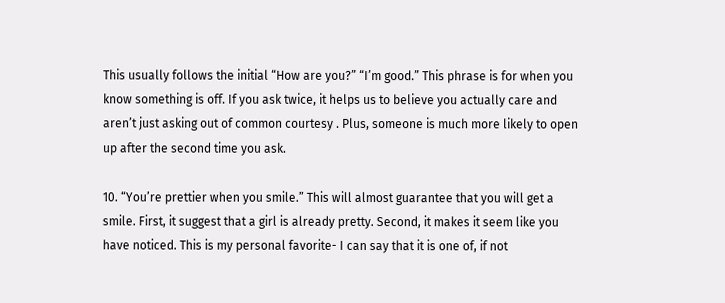This usually follows the initial “How are you?” “I’m good.” This phrase is for when you know something is off. If you ask twice, it helps us to believe you actually care and aren’t just asking out of common courtesy . Plus, someone is much more likely to open up after the second time you ask.

10. “You’re prettier when you smile.” This will almost guarantee that you will get a smile. First, it suggest that a girl is already pretty. Second, it makes it seem like you have noticed. This is my personal favorite- I can say that it is one of, if not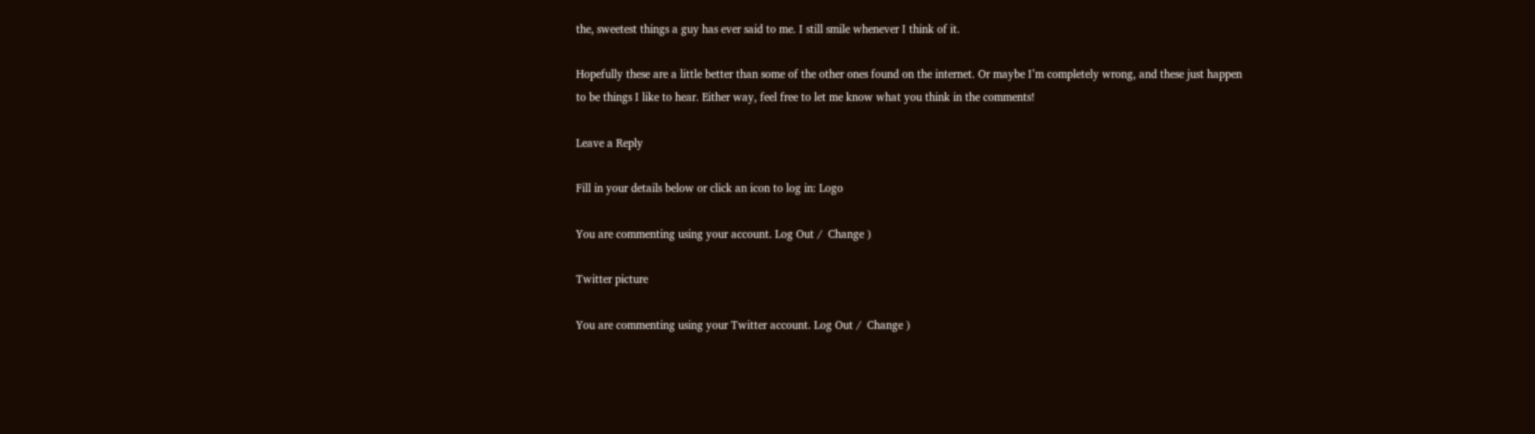the, sweetest things a guy has ever said to me. I still smile whenever I think of it.

Hopefully these are a little better than some of the other ones found on the internet. Or maybe I’m completely wrong, and these just happen to be things I like to hear. Either way, feel free to let me know what you think in the comments!

Leave a Reply

Fill in your details below or click an icon to log in: Logo

You are commenting using your account. Log Out /  Change )

Twitter picture

You are commenting using your Twitter account. Log Out /  Change )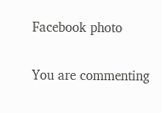Facebook photo

You are commenting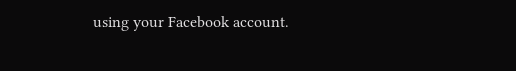using your Facebook account.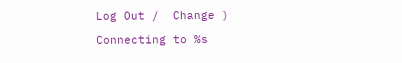Log Out /  Change )

Connecting to %s